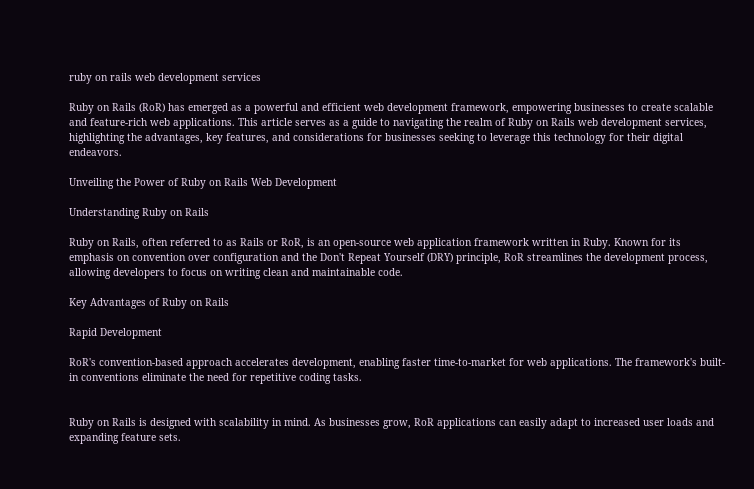ruby on rails web development services

Ruby on Rails (RoR) has emerged as a powerful and efficient web development framework, empowering businesses to create scalable and feature-rich web applications. This article serves as a guide to navigating the realm of Ruby on Rails web development services, highlighting the advantages, key features, and considerations for businesses seeking to leverage this technology for their digital endeavors.

Unveiling the Power of Ruby on Rails Web Development

Understanding Ruby on Rails

Ruby on Rails, often referred to as Rails or RoR, is an open-source web application framework written in Ruby. Known for its emphasis on convention over configuration and the Don't Repeat Yourself (DRY) principle, RoR streamlines the development process, allowing developers to focus on writing clean and maintainable code.

Key Advantages of Ruby on Rails

Rapid Development

RoR's convention-based approach accelerates development, enabling faster time-to-market for web applications. The framework's built-in conventions eliminate the need for repetitive coding tasks.


Ruby on Rails is designed with scalability in mind. As businesses grow, RoR applications can easily adapt to increased user loads and expanding feature sets.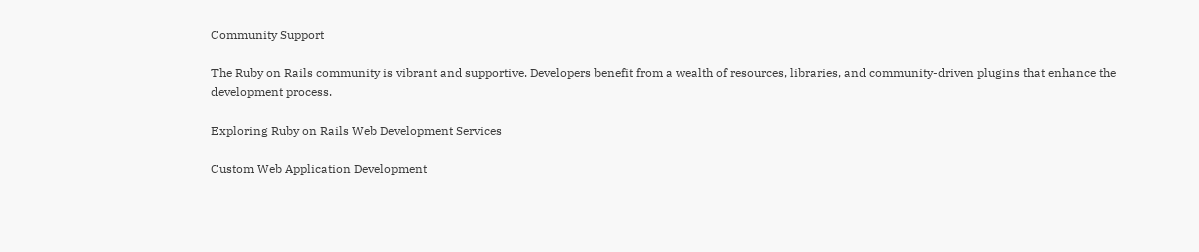Community Support

The Ruby on Rails community is vibrant and supportive. Developers benefit from a wealth of resources, libraries, and community-driven plugins that enhance the development process.

Exploring Ruby on Rails Web Development Services

Custom Web Application Development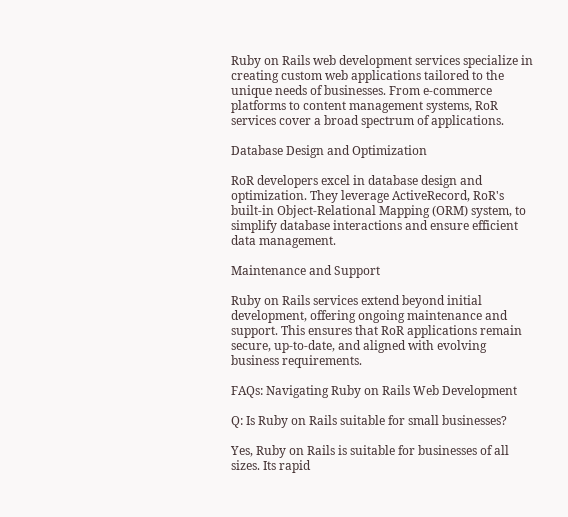Ruby on Rails web development services specialize in creating custom web applications tailored to the unique needs of businesses. From e-commerce platforms to content management systems, RoR services cover a broad spectrum of applications.

Database Design and Optimization

RoR developers excel in database design and optimization. They leverage ActiveRecord, RoR's built-in Object-Relational Mapping (ORM) system, to simplify database interactions and ensure efficient data management.

Maintenance and Support

Ruby on Rails services extend beyond initial development, offering ongoing maintenance and support. This ensures that RoR applications remain secure, up-to-date, and aligned with evolving business requirements.

FAQs: Navigating Ruby on Rails Web Development

Q: Is Ruby on Rails suitable for small businesses?

Yes, Ruby on Rails is suitable for businesses of all sizes. Its rapid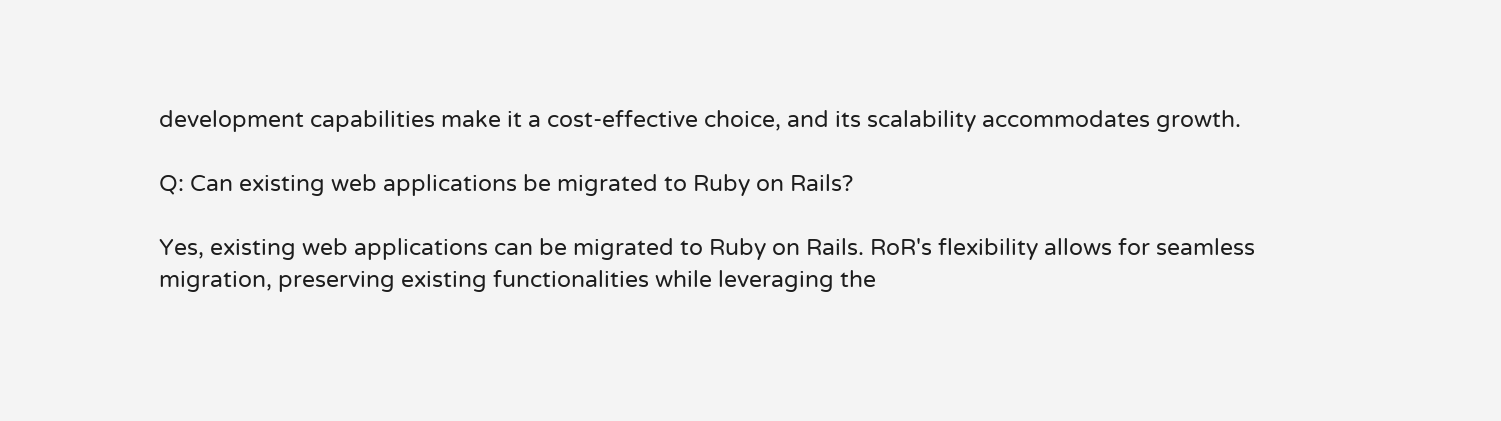development capabilities make it a cost-effective choice, and its scalability accommodates growth.

Q: Can existing web applications be migrated to Ruby on Rails?

Yes, existing web applications can be migrated to Ruby on Rails. RoR's flexibility allows for seamless migration, preserving existing functionalities while leveraging the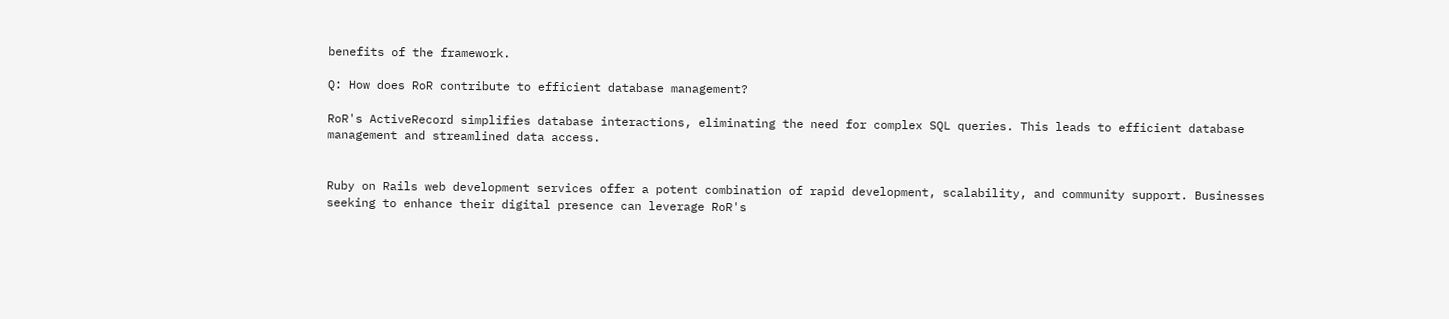benefits of the framework.

Q: How does RoR contribute to efficient database management?

RoR's ActiveRecord simplifies database interactions, eliminating the need for complex SQL queries. This leads to efficient database management and streamlined data access.


Ruby on Rails web development services offer a potent combination of rapid development, scalability, and community support. Businesses seeking to enhance their digital presence can leverage RoR's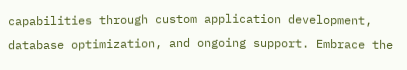capabilities through custom application development, database optimization, and ongoing support. Embrace the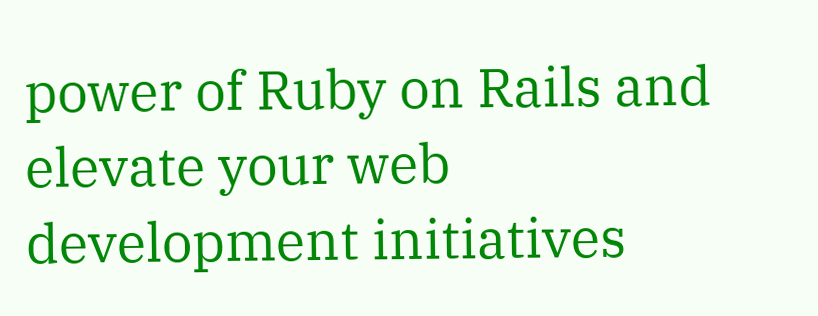power of Ruby on Rails and elevate your web development initiatives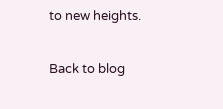to new heights.

Back to blog